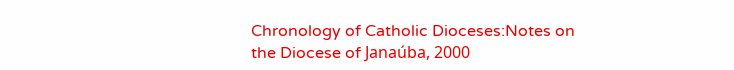Chronology of Catholic Dioceses:Notes on the Diocese of Janaúba, 2000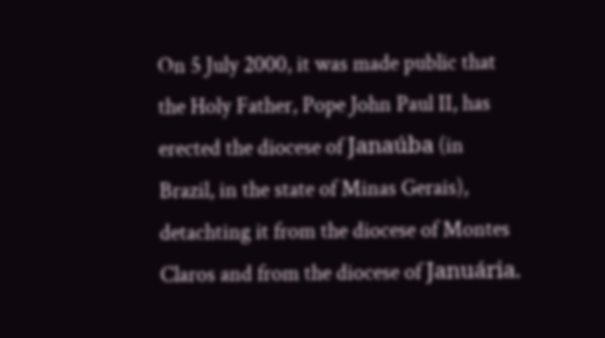On 5 July 2000, it was made public that the Holy Father, Pope John Paul II, has erected the diocese of Janaúba (in Brazil, in the state of Minas Gerais), detachting it from the diocese of Montes Claros and from the diocese of Januária.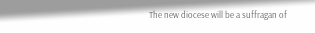The new diocese will be a suffragan of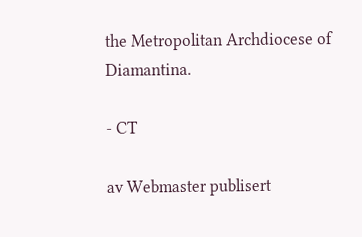the Metropolitan Archdiocese of Diamantina.

- CT

av Webmaster publisert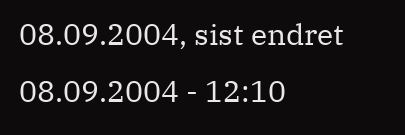08.09.2004, sist endret 08.09.2004 - 12:10